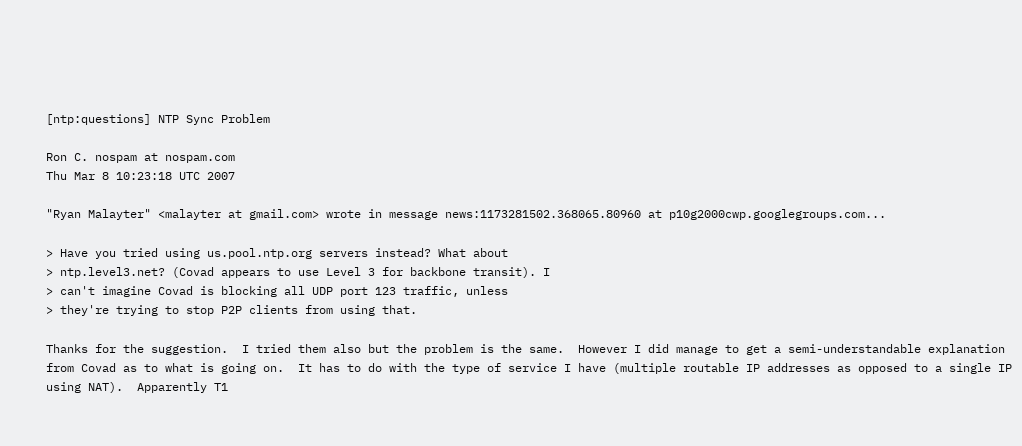[ntp:questions] NTP Sync Problem

Ron C. nospam at nospam.com
Thu Mar 8 10:23:18 UTC 2007

"Ryan Malayter" <malayter at gmail.com> wrote in message news:1173281502.368065.80960 at p10g2000cwp.googlegroups.com...

> Have you tried using us.pool.ntp.org servers instead? What about
> ntp.level3.net? (Covad appears to use Level 3 for backbone transit). I
> can't imagine Covad is blocking all UDP port 123 traffic, unless
> they're trying to stop P2P clients from using that.

Thanks for the suggestion.  I tried them also but the problem is the same.  However I did manage to get a semi-understandable explanation from Covad as to what is going on.  It has to do with the type of service I have (multiple routable IP addresses as opposed to a single IP using NAT).  Apparently T1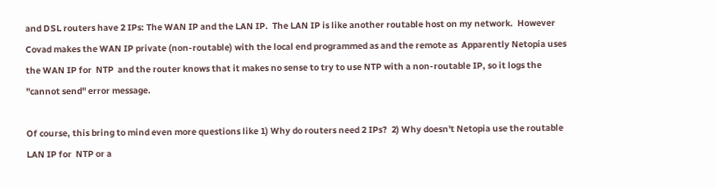and DSL routers have 2 IPs: The WAN IP and the LAN IP.  The LAN IP is like another routable host on my network.  However Covad makes the WAN IP private (non-routable) with the local end programmed as and the remote as  Apparently Netopia uses the WAN IP for  NTP  and the router knows that it makes no sense to try to use NTP with a non-routable IP, so it logs the "cannot send" error message.

Of course, this bring to mind even more questions like 1) Why do routers need 2 IPs?  2) Why doesn't Netopia use the routable LAN IP for  NTP or a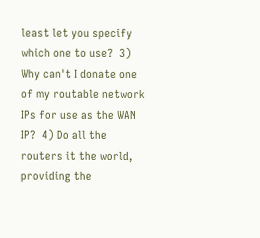least let you specify which one to use?  3) Why can't I donate one of my routable network IPs for use as the WAN IP?  4) Do all the routers it the world, providing the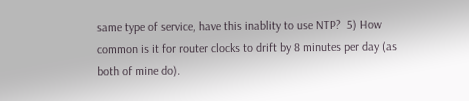same type of service, have this inablity to use NTP?  5) How common is it for router clocks to drift by 8 minutes per day (as both of mine do).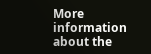More information about the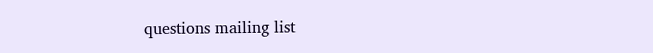questions mailing list